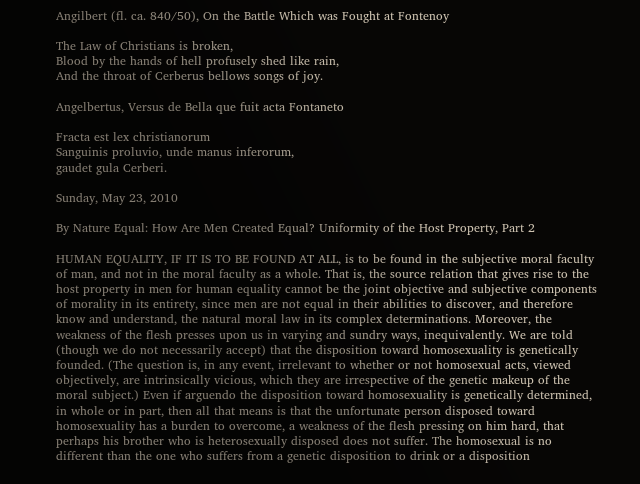Angilbert (fl. ca. 840/50), On the Battle Which was Fought at Fontenoy

The Law of Christians is broken,
Blood by the hands of hell profusely shed like rain,
And the throat of Cerberus bellows songs of joy.

Angelbertus, Versus de Bella que fuit acta Fontaneto

Fracta est lex christianorum
Sanguinis proluvio, unde manus inferorum,
gaudet gula Cerberi.

Sunday, May 23, 2010

By Nature Equal: How Are Men Created Equal? Uniformity of the Host Property, Part 2

HUMAN EQUALITY, IF IT IS TO BE FOUND AT ALL, is to be found in the subjective moral faculty of man, and not in the moral faculty as a whole. That is, the source relation that gives rise to the host property in men for human equality cannot be the joint objective and subjective components of morality in its entirety, since men are not equal in their abilities to discover, and therefore know and understand, the natural moral law in its complex determinations. Moreover, the weakness of the flesh presses upon us in varying and sundry ways, inequivalently. We are told (though we do not necessarily accept) that the disposition toward homosexuality is genetically founded. (The question is, in any event, irrelevant to whether or not homosexual acts, viewed objectively, are intrinsically vicious, which they are irrespective of the genetic makeup of the moral subject.) Even if arguendo the disposition toward homosexuality is genetically determined, in whole or in part, then all that means is that the unfortunate person disposed toward homosexuality has a burden to overcome, a weakness of the flesh pressing on him hard, that perhaps his brother who is heterosexually disposed does not suffer. The homosexual is no different than the one who suffers from a genetic disposition to drink or a disposition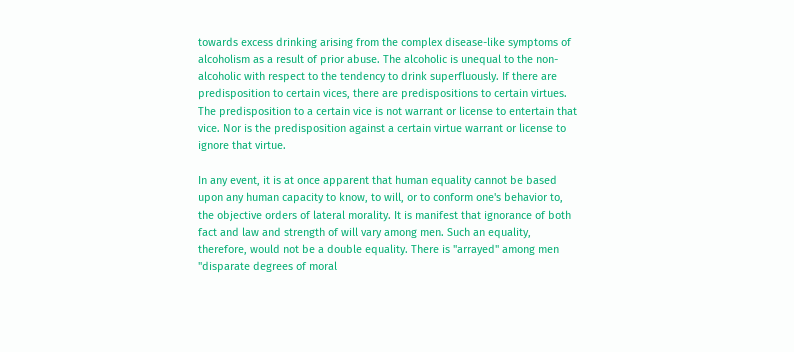towards excess drinking arising from the complex disease-like symptoms of alcoholism as a result of prior abuse. The alcoholic is unequal to the non-alcoholic with respect to the tendency to drink superfluously. If there are predisposition to certain vices, there are predispositions to certain virtues. The predisposition to a certain vice is not warrant or license to entertain that vice. Nor is the predisposition against a certain virtue warrant or license to ignore that virtue.

In any event, it is at once apparent that human equality cannot be based upon any human capacity to know, to will, or to conform one's behavior to, the objective orders of lateral morality. It is manifest that ignorance of both fact and law and strength of will vary among men. Such an equality, therefore, would not be a double equality. There is "arrayed" among men "disparate degrees of moral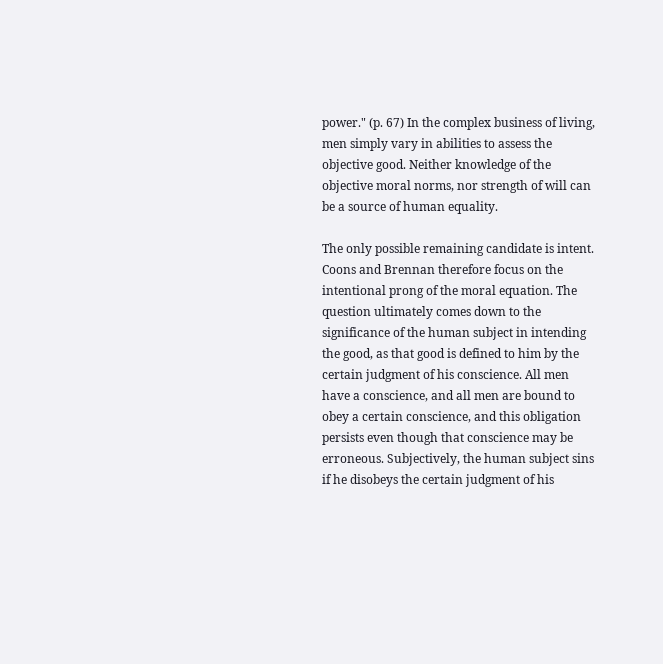power." (p. 67) In the complex business of living, men simply vary in abilities to assess the objective good. Neither knowledge of the objective moral norms, nor strength of will can be a source of human equality.

The only possible remaining candidate is intent. Coons and Brennan therefore focus on the intentional prong of the moral equation. The question ultimately comes down to the significance of the human subject in intending the good, as that good is defined to him by the certain judgment of his conscience. All men have a conscience, and all men are bound to obey a certain conscience, and this obligation persists even though that conscience may be erroneous. Subjectively, the human subject sins if he disobeys the certain judgment of his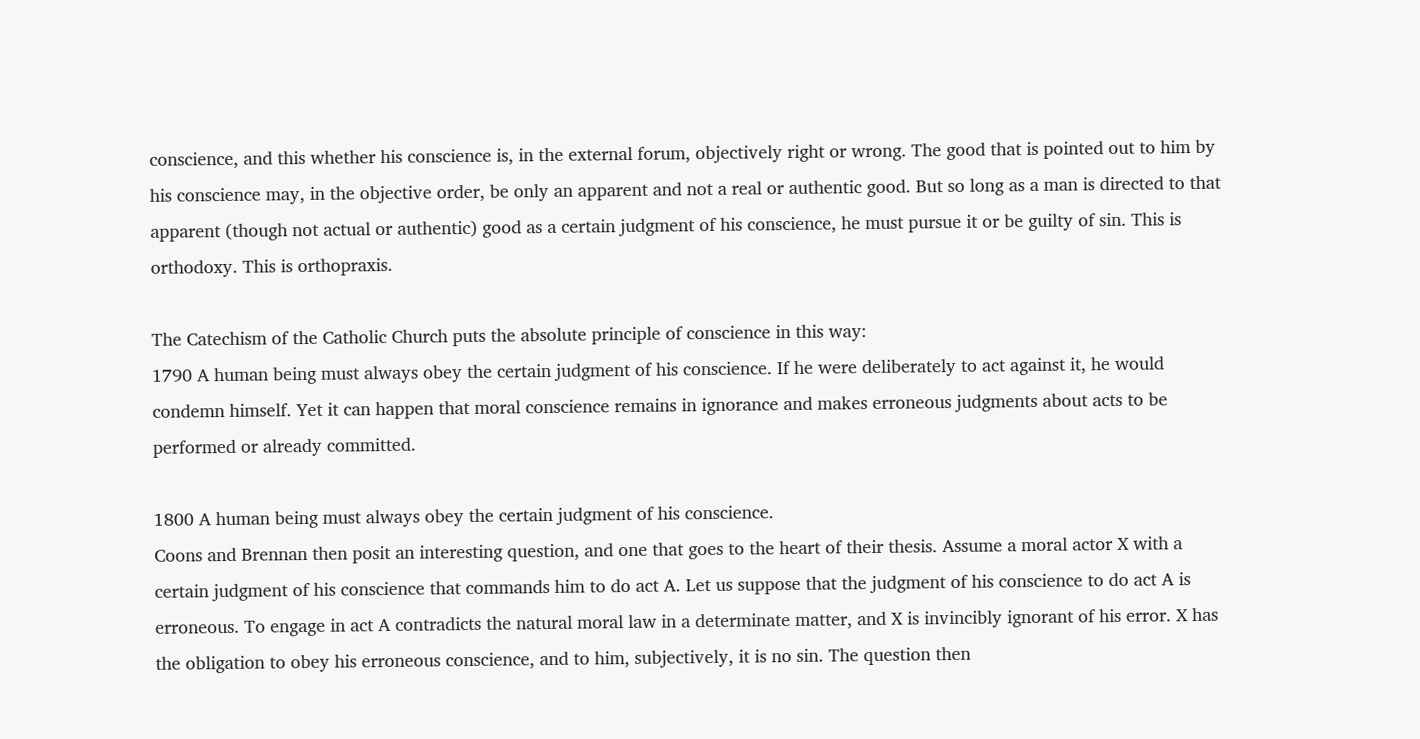conscience, and this whether his conscience is, in the external forum, objectively right or wrong. The good that is pointed out to him by his conscience may, in the objective order, be only an apparent and not a real or authentic good. But so long as a man is directed to that apparent (though not actual or authentic) good as a certain judgment of his conscience, he must pursue it or be guilty of sin. This is orthodoxy. This is orthopraxis.

The Catechism of the Catholic Church puts the absolute principle of conscience in this way:
1790 A human being must always obey the certain judgment of his conscience. If he were deliberately to act against it, he would condemn himself. Yet it can happen that moral conscience remains in ignorance and makes erroneous judgments about acts to be performed or already committed.

1800 A human being must always obey the certain judgment of his conscience.
Coons and Brennan then posit an interesting question, and one that goes to the heart of their thesis. Assume a moral actor X with a certain judgment of his conscience that commands him to do act A. Let us suppose that the judgment of his conscience to do act A is erroneous. To engage in act A contradicts the natural moral law in a determinate matter, and X is invincibly ignorant of his error. X has the obligation to obey his erroneous conscience, and to him, subjectively, it is no sin. The question then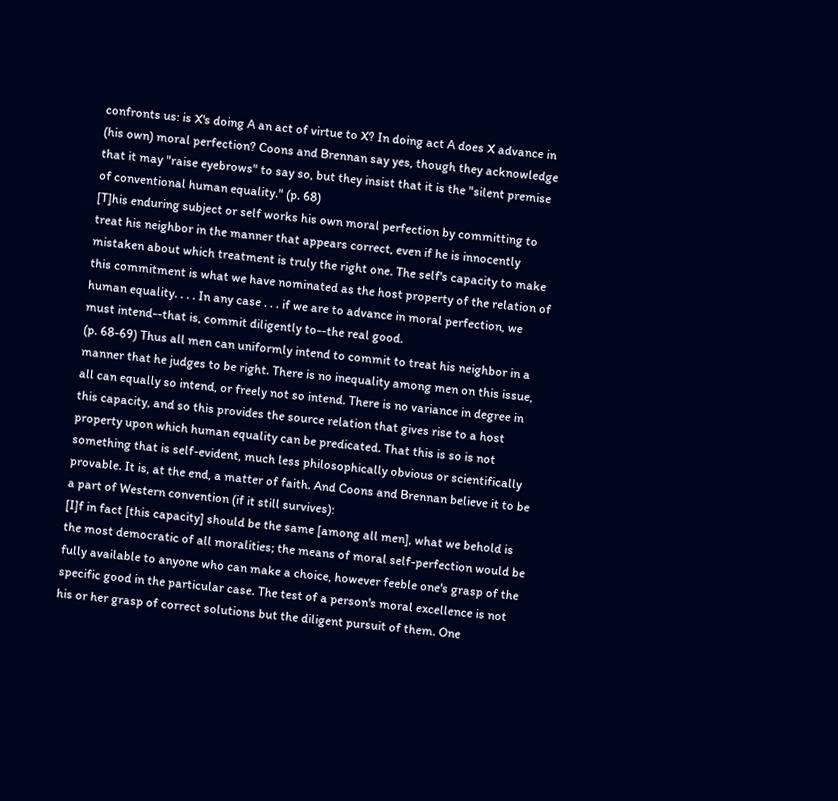confronts us: is X's doing A an act of virtue to X? In doing act A does X advance in (his own) moral perfection? Coons and Brennan say yes, though they acknowledge that it may "raise eyebrows" to say so, but they insist that it is the "silent premise of conventional human equality." (p. 68)
[T]his enduring subject or self works his own moral perfection by committing to treat his neighbor in the manner that appears correct, even if he is innocently mistaken about which treatment is truly the right one. The self's capacity to make this commitment is what we have nominated as the host property of the relation of human equality. . . . In any case . . . if we are to advance in moral perfection, we must intend--that is, commit diligently to--the real good.
(p. 68-69) Thus all men can uniformly intend to commit to treat his neighbor in a manner that he judges to be right. There is no inequality among men on this issue, all can equally so intend, or freely not so intend. There is no variance in degree in this capacity, and so this provides the source relation that gives rise to a host property upon which human equality can be predicated. That this is so is not something that is self-evident, much less philosophically obvious or scientifically provable. It is, at the end, a matter of faith. And Coons and Brennan believe it to be a part of Western convention (if it still survives):
[I]f in fact [this capacity] should be the same [among all men], what we behold is the most democratic of all moralities; the means of moral self-perfection would be fully available to anyone who can make a choice, however feeble one's grasp of the specific good in the particular case. The test of a person's moral excellence is not his or her grasp of correct solutions but the diligent pursuit of them. One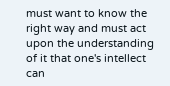must want to know the right way and must act upon the understanding of it that one's intellect can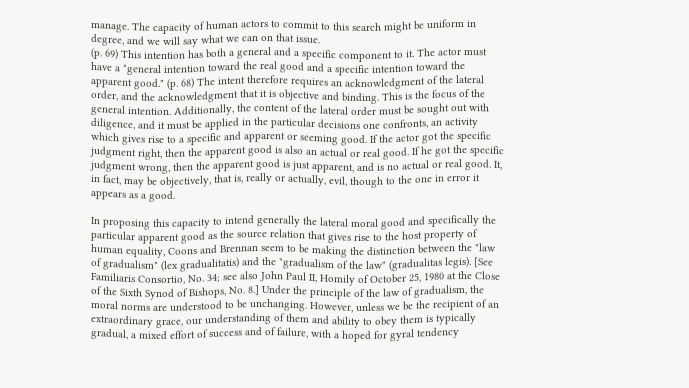manage. The capacity of human actors to commit to this search might be uniform in degree, and we will say what we can on that issue.
(p. 69) This intention has both a general and a specific component to it. The actor must have a "general intention toward the real good and a specific intention toward the apparent good." (p. 68) The intent therefore requires an acknowledgment of the lateral order, and the acknowledgment that it is objective and binding. This is the focus of the general intention. Additionally, the content of the lateral order must be sought out with diligence, and it must be applied in the particular decisions one confronts, an activity which gives rise to a specific and apparent or seeming good. If the actor got the specific judgment right, then the apparent good is also an actual or real good. If he got the specific judgment wrong, then the apparent good is just apparent, and is no actual or real good. It, in fact, may be objectively, that is, really or actually, evil, though to the one in error it appears as a good.

In proposing this capacity to intend generally the lateral moral good and specifically the particular apparent good as the source relation that gives rise to the host property of human equality, Coons and Brennan seem to be making the distinction between the "law of gradualism" (lex gradualitatis) and the "gradualism of the law" (gradualitas legis). [See Familiaris Consortio, No. 34; see also John Paul II, Homily of October 25, 1980 at the Close of the Sixth Synod of Bishops, No. 8.] Under the principle of the law of gradualism, the moral norms are understood to be unchanging. However, unless we be the recipient of an extraordinary grace, our understanding of them and ability to obey them is typically gradual, a mixed effort of success and of failure, with a hoped for gyral tendency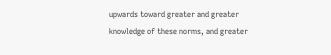upwards toward greater and greater knowledge of these norms, and greater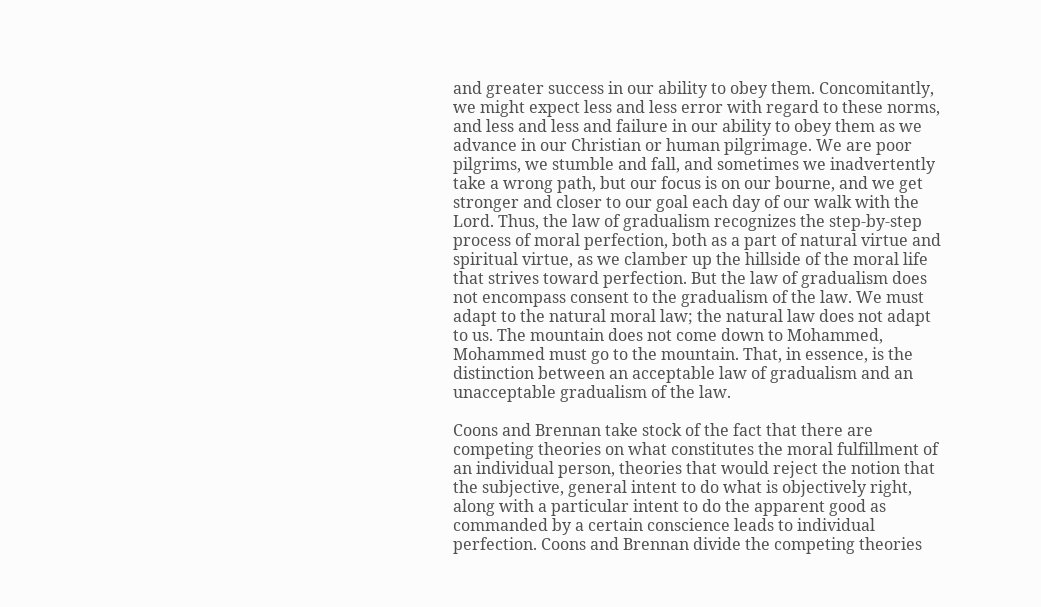and greater success in our ability to obey them. Concomitantly, we might expect less and less error with regard to these norms, and less and less and failure in our ability to obey them as we advance in our Christian or human pilgrimage. We are poor pilgrims, we stumble and fall, and sometimes we inadvertently take a wrong path, but our focus is on our bourne, and we get stronger and closer to our goal each day of our walk with the Lord. Thus, the law of gradualism recognizes the step-by-step process of moral perfection, both as a part of natural virtue and spiritual virtue, as we clamber up the hillside of the moral life that strives toward perfection. But the law of gradualism does not encompass consent to the gradualism of the law. We must adapt to the natural moral law; the natural law does not adapt to us. The mountain does not come down to Mohammed, Mohammed must go to the mountain. That, in essence, is the distinction between an acceptable law of gradualism and an unacceptable gradualism of the law.

Coons and Brennan take stock of the fact that there are competing theories on what constitutes the moral fulfillment of an individual person, theories that would reject the notion that the subjective, general intent to do what is objectively right, along with a particular intent to do the apparent good as commanded by a certain conscience leads to individual perfection. Coons and Brennan divide the competing theories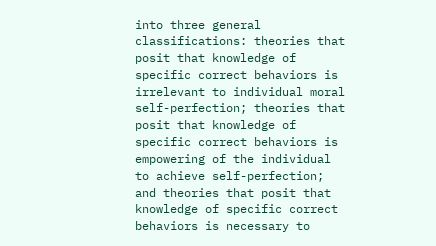into three general classifications: theories that posit that knowledge of specific correct behaviors is irrelevant to individual moral self-perfection; theories that posit that knowledge of specific correct behaviors is empowering of the individual to achieve self-perfection; and theories that posit that knowledge of specific correct behaviors is necessary to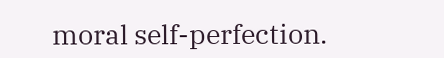moral self-perfection.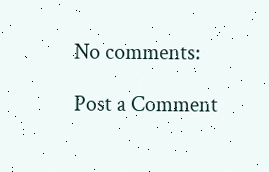No comments:

Post a Comment